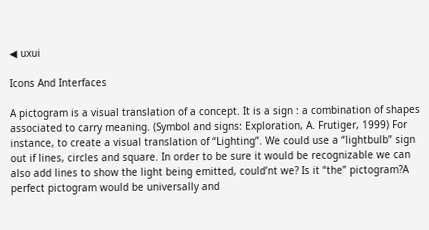◀ uxui

Icons And Interfaces

A pictogram is a visual translation of a concept. It is a sign : a combination of shapes associated to carry meaning. (Symbol and signs: Exploration, A. Frutiger, 1999) For instance, to create a visual translation of “Lighting”. We could use a “lightbulb” sign out if lines, circles and square. In order to be sure it would be recognizable we can also add lines to show the light being emitted, could’nt we? Is it “the” pictogram?A perfect pictogram would be universally and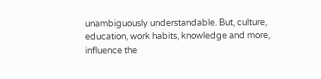unambiguously understandable. But, culture, education, work habits, knowledge and more, influence the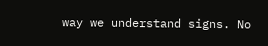way we understand signs. No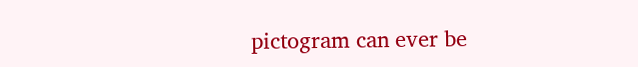pictogram can ever be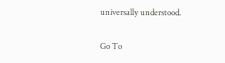universally understood.

Go To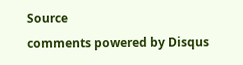Source
comments powered by Disqus